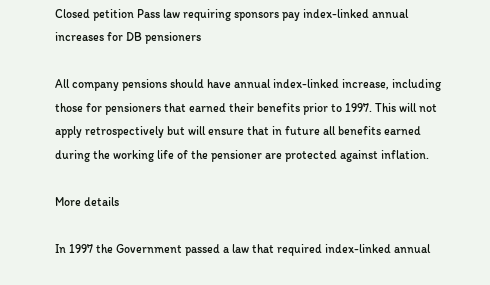Closed petition Pass law requiring sponsors pay index-linked annual increases for DB pensioners

All company pensions should have annual index-linked increase, including those for pensioners that earned their benefits prior to 1997. This will not apply retrospectively but will ensure that in future all benefits earned during the working life of the pensioner are protected against inflation.

More details

In 1997 the Government passed a law that required index-linked annual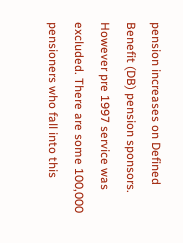pension increases on Defined Benefit (DB) pension sponsors. However pre 1997 service was excluded. There are some 100,000 pensioners who fall into this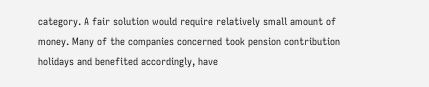category. A fair solution would require relatively small amount of money. Many of the companies concerned took pension contribution holidays and benefited accordingly, have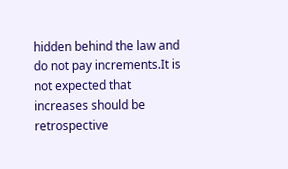hidden behind the law and do not pay increments.It is not expected that increases should be retrospective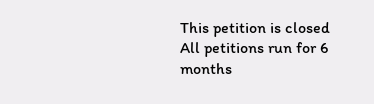This petition is closed All petitions run for 6 months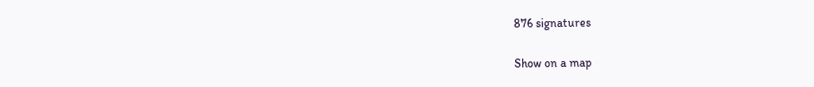876 signatures

Show on a map